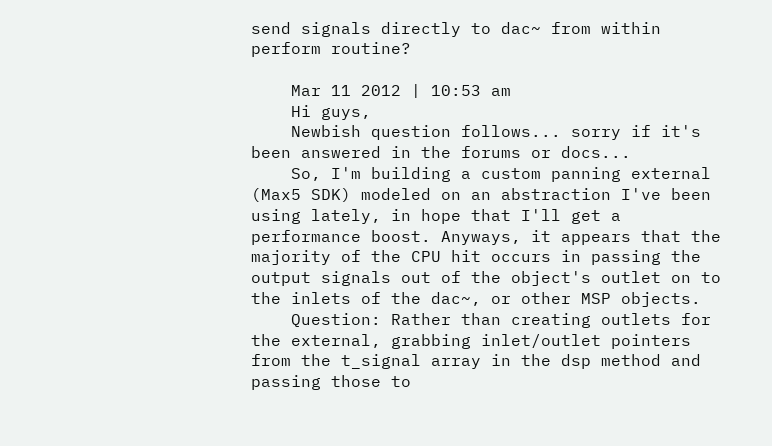send signals directly to dac~ from within perform routine?

    Mar 11 2012 | 10:53 am
    Hi guys,
    Newbish question follows... sorry if it's been answered in the forums or docs...
    So, I'm building a custom panning external (Max5 SDK) modeled on an abstraction I've been using lately, in hope that I'll get a performance boost. Anyways, it appears that the majority of the CPU hit occurs in passing the output signals out of the object's outlet on to the inlets of the dac~, or other MSP objects.
    Question: Rather than creating outlets for the external, grabbing inlet/outlet pointers from the t_signal array in the dsp method and passing those to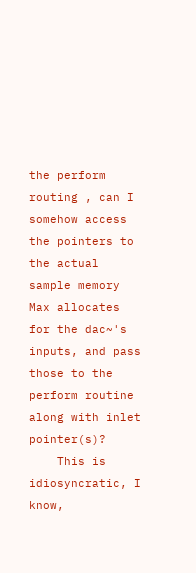the perform routing , can I somehow access the pointers to the actual sample memory Max allocates for the dac~'s inputs, and pass those to the perform routine along with inlet pointer(s)?
    This is idiosyncratic, I know,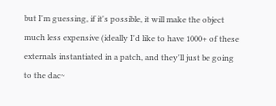but I'm guessing, if it's possible, it will make the object much less expensive (ideally I'd like to have 1000+ of these externals instantiated in a patch, and they'll just be going to the dac~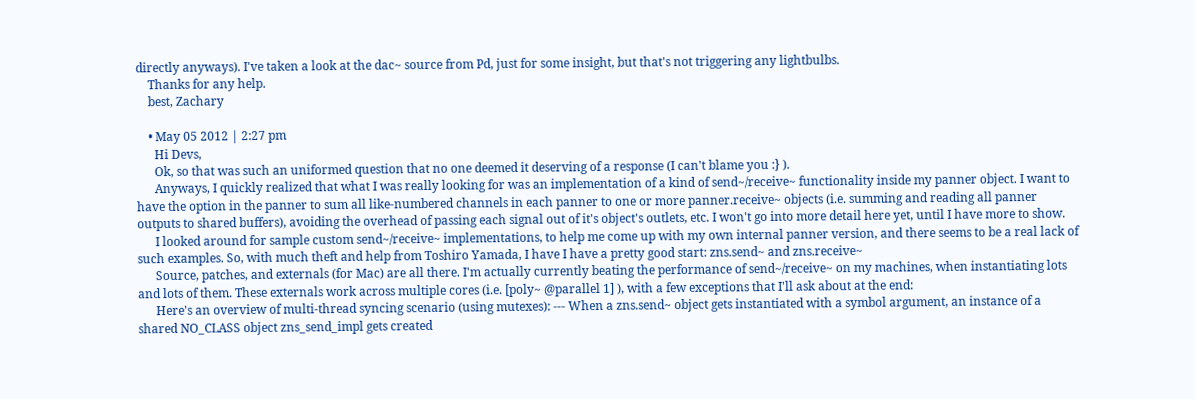directly anyways). I've taken a look at the dac~ source from Pd, just for some insight, but that's not triggering any lightbulbs.
    Thanks for any help.
    best, Zachary

    • May 05 2012 | 2:27 pm
      Hi Devs,
      Ok, so that was such an uniformed question that no one deemed it deserving of a response (I can't blame you :} ).
      Anyways, I quickly realized that what I was really looking for was an implementation of a kind of send~/receive~ functionality inside my panner object. I want to have the option in the panner to sum all like-numbered channels in each panner to one or more panner.receive~ objects (i.e. summing and reading all panner outputs to shared buffers), avoiding the overhead of passing each signal out of it's object's outlets, etc. I won't go into more detail here yet, until I have more to show.
      I looked around for sample custom send~/receive~ implementations, to help me come up with my own internal panner version, and there seems to be a real lack of such examples. So, with much theft and help from Toshiro Yamada, I have I have a pretty good start: zns.send~ and zns.receive~
      Source, patches, and externals (for Mac) are all there. I'm actually currently beating the performance of send~/receive~ on my machines, when instantiating lots and lots of them. These externals work across multiple cores (i.e. [poly~ @parallel 1] ), with a few exceptions that I'll ask about at the end:
      Here's an overview of multi-thread syncing scenario (using mutexes): --- When a zns.send~ object gets instantiated with a symbol argument, an instance of a shared NO_CLASS object zns_send_impl gets created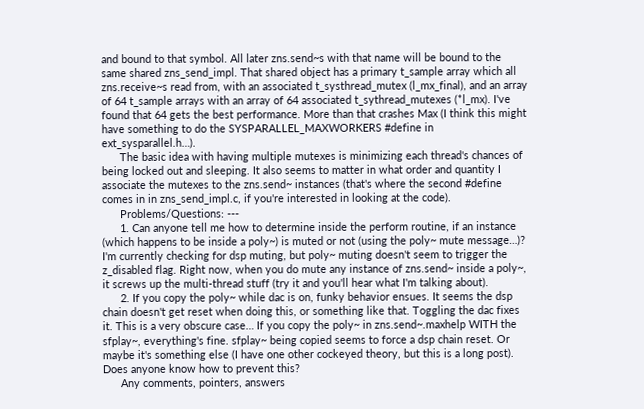and bound to that symbol. All later zns.send~s with that name will be bound to the same shared zns_send_impl. That shared object has a primary t_sample array which all zns.receive~s read from, with an associated t_systhread_mutex (l_mx_final), and an array of 64 t_sample arrays with an array of 64 associated t_sythread_mutexes (*l_mx). I've found that 64 gets the best performance. More than that crashes Max (I think this might have something to do the SYSPARALLEL_MAXWORKERS #define in ext_sysparallel.h…).
      The basic idea with having multiple mutexes is minimizing each thread's chances of being locked out and sleeping. It also seems to matter in what order and quantity I associate the mutexes to the zns.send~ instances (that's where the second #define comes in in zns_send_impl.c, if you're interested in looking at the code).
      Problems/Questions: ---
      1. Can anyone tell me how to determine inside the perform routine, if an instance (which happens to be inside a poly~) is muted or not (using the poly~ mute message…)? I'm currently checking for dsp muting, but poly~ muting doesn't seem to trigger the z_disabled flag. Right now, when you do mute any instance of zns.send~ inside a poly~, it screws up the multi-thread stuff (try it and you'll hear what I'm talking about).
      2. If you copy the poly~ while dac is on, funky behavior ensues. It seems the dsp chain doesn't get reset when doing this, or something like that. Toggling the dac fixes it. This is a very obscure case… If you copy the poly~ in zns.send~.maxhelp WITH the sfplay~, everything's fine. sfplay~ being copied seems to force a dsp chain reset. Or maybe it's something else (I have one other cockeyed theory, but this is a long post). Does anyone know how to prevent this?
      Any comments, pointers, answers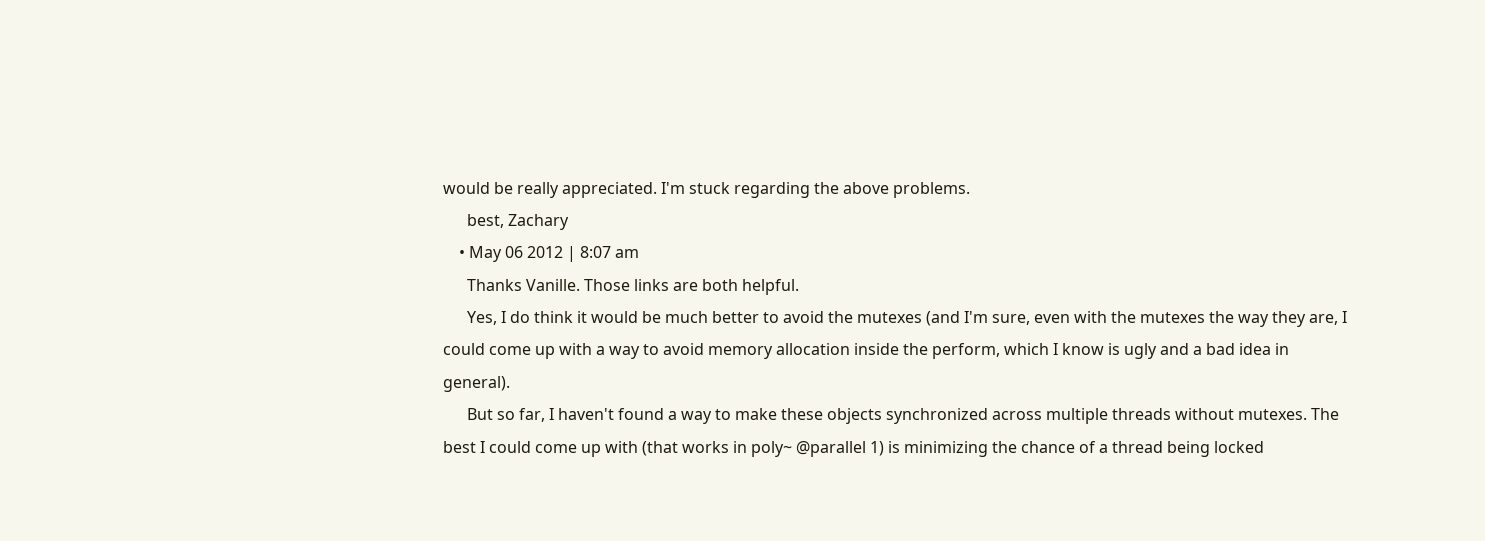would be really appreciated. I'm stuck regarding the above problems.
      best, Zachary
    • May 06 2012 | 8:07 am
      Thanks Vanille. Those links are both helpful.
      Yes, I do think it would be much better to avoid the mutexes (and I'm sure, even with the mutexes the way they are, I could come up with a way to avoid memory allocation inside the perform, which I know is ugly and a bad idea in general).
      But so far, I haven't found a way to make these objects synchronized across multiple threads without mutexes. The best I could come up with (that works in poly~ @parallel 1) is minimizing the chance of a thread being locked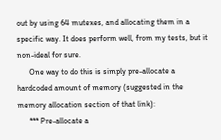out by using 64 mutexes, and allocating them in a specific way. It does perform well, from my tests, but it non-ideal for sure.
      One way to do this is simply pre-allocate a hardcoded amount of memory (suggested in the memory allocation section of that link):
      *** Pre-allocate a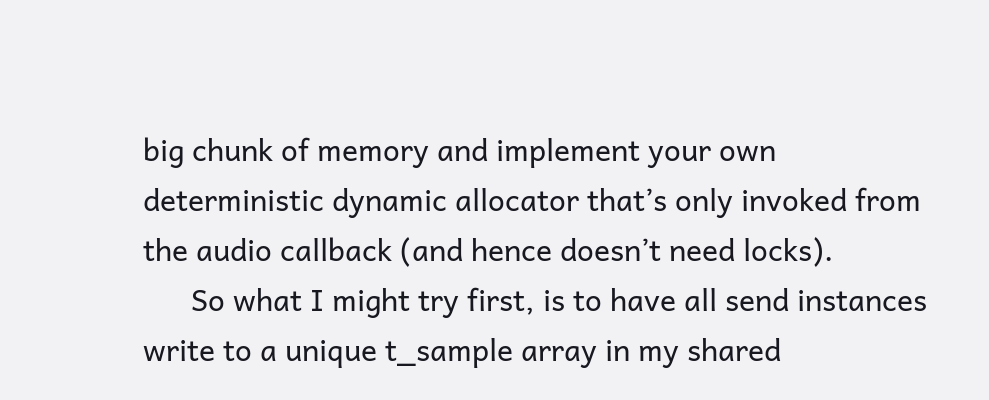big chunk of memory and implement your own deterministic dynamic allocator that’s only invoked from the audio callback (and hence doesn’t need locks).
      So what I might try first, is to have all send instances write to a unique t_sample array in my shared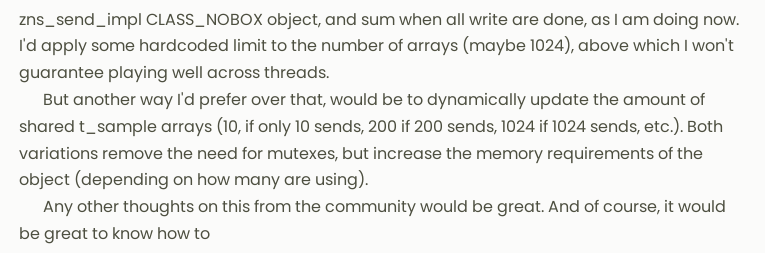zns_send_impl CLASS_NOBOX object, and sum when all write are done, as I am doing now. I'd apply some hardcoded limit to the number of arrays (maybe 1024), above which I won't guarantee playing well across threads.
      But another way I'd prefer over that, would be to dynamically update the amount of shared t_sample arrays (10, if only 10 sends, 200 if 200 sends, 1024 if 1024 sends, etc.). Both variations remove the need for mutexes, but increase the memory requirements of the object (depending on how many are using).
      Any other thoughts on this from the community would be great. And of course, it would be great to know how to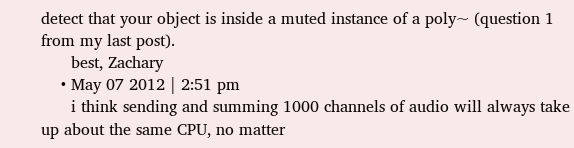detect that your object is inside a muted instance of a poly~ (question 1 from my last post).
      best, Zachary
    • May 07 2012 | 2:51 pm
      i think sending and summing 1000 channels of audio will always take up about the same CPU, no matter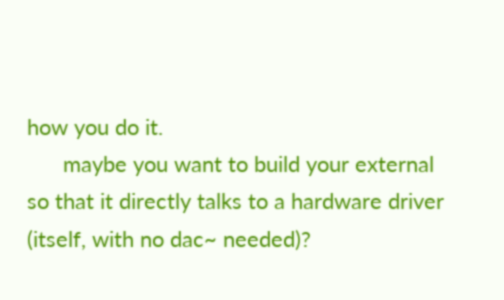how you do it.
      maybe you want to build your external so that it directly talks to a hardware driver (itself, with no dac~ needed)?